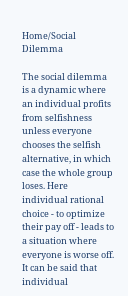Home/Social Dilemma

The social dilemma is a dynamic where an individual profits from selfishness unless everyone chooses the selfish alternative, in which case the whole group loses. Here individual rational choice - to optimize their pay off - leads to a situation where everyone is worse off. It can be said that individual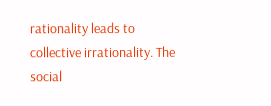rationality leads to collective irrationality. The social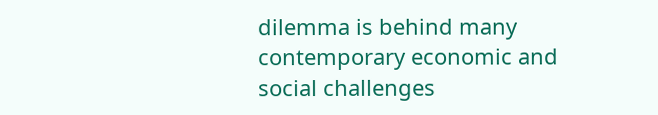dilemma is behind many contemporary economic and social challenges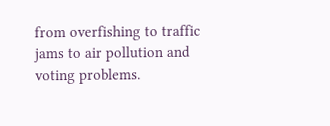from overfishing to traffic jams to air pollution and voting problems.